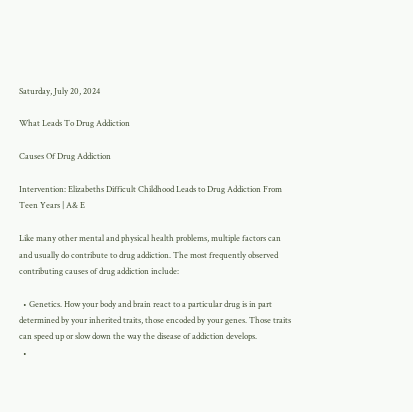Saturday, July 20, 2024

What Leads To Drug Addiction

Causes Of Drug Addiction

Intervention: Elizabeths Difficult Childhood Leads to Drug Addiction From Teen Years | A& E

Like many other mental and physical health problems, multiple factors can and usually do contribute to drug addiction. The most frequently observed contributing causes of drug addiction include:

  • Genetics. How your body and brain react to a particular drug is in part determined by your inherited traits, those encoded by your genes. Those traits can speed up or slow down the way the disease of addiction develops.
  •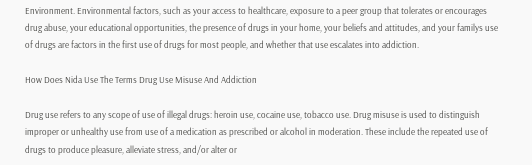Environment. Environmental factors, such as your access to healthcare, exposure to a peer group that tolerates or encourages drug abuse, your educational opportunities, the presence of drugs in your home, your beliefs and attitudes, and your familys use of drugs are factors in the first use of drugs for most people, and whether that use escalates into addiction.

How Does Nida Use The Terms Drug Use Misuse And Addiction

Drug use refers to any scope of use of illegal drugs: heroin use, cocaine use, tobacco use. Drug misuse is used to distinguish improper or unhealthy use from use of a medication as prescribed or alcohol in moderation. These include the repeated use of drugs to produce pleasure, alleviate stress, and/or alter or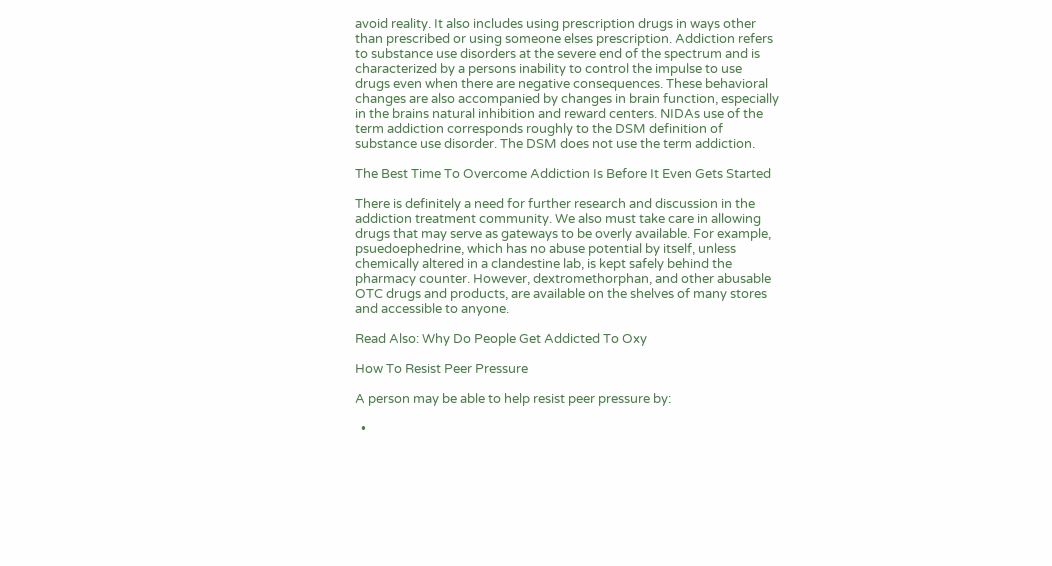avoid reality. It also includes using prescription drugs in ways other than prescribed or using someone elses prescription. Addiction refers to substance use disorders at the severe end of the spectrum and is characterized by a persons inability to control the impulse to use drugs even when there are negative consequences. These behavioral changes are also accompanied by changes in brain function, especially in the brains natural inhibition and reward centers. NIDAs use of the term addiction corresponds roughly to the DSM definition of substance use disorder. The DSM does not use the term addiction.

The Best Time To Overcome Addiction Is Before It Even Gets Started

There is definitely a need for further research and discussion in the addiction treatment community. We also must take care in allowing drugs that may serve as gateways to be overly available. For example, psuedoephedrine, which has no abuse potential by itself, unless chemically altered in a clandestine lab, is kept safely behind the pharmacy counter. However, dextromethorphan, and other abusable OTC drugs and products, are available on the shelves of many stores and accessible to anyone.

Read Also: Why Do People Get Addicted To Oxy

How To Resist Peer Pressure

A person may be able to help resist peer pressure by:

  •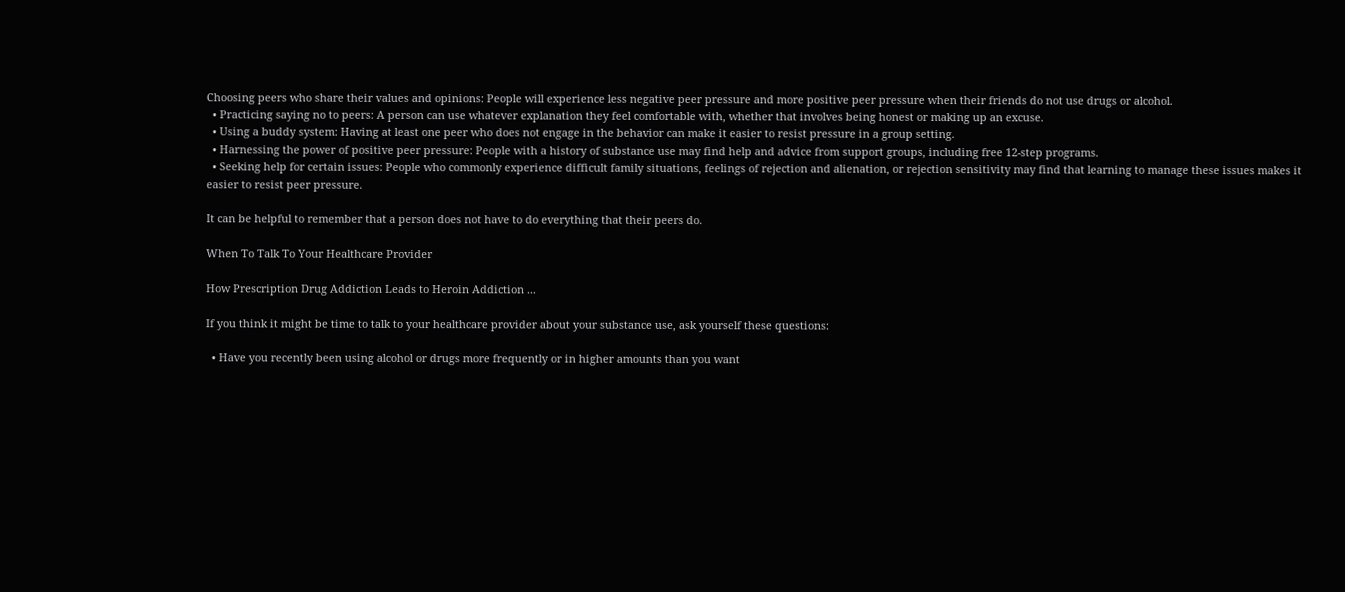Choosing peers who share their values and opinions: People will experience less negative peer pressure and more positive peer pressure when their friends do not use drugs or alcohol.
  • Practicing saying no to peers: A person can use whatever explanation they feel comfortable with, whether that involves being honest or making up an excuse.
  • Using a buddy system: Having at least one peer who does not engage in the behavior can make it easier to resist pressure in a group setting.
  • Harnessing the power of positive peer pressure: People with a history of substance use may find help and advice from support groups, including free 12-step programs.
  • Seeking help for certain issues: People who commonly experience difficult family situations, feelings of rejection and alienation, or rejection sensitivity may find that learning to manage these issues makes it easier to resist peer pressure.

It can be helpful to remember that a person does not have to do everything that their peers do.

When To Talk To Your Healthcare Provider

How Prescription Drug Addiction Leads to Heroin Addiction ...

If you think it might be time to talk to your healthcare provider about your substance use, ask yourself these questions:

  • Have you recently been using alcohol or drugs more frequently or in higher amounts than you want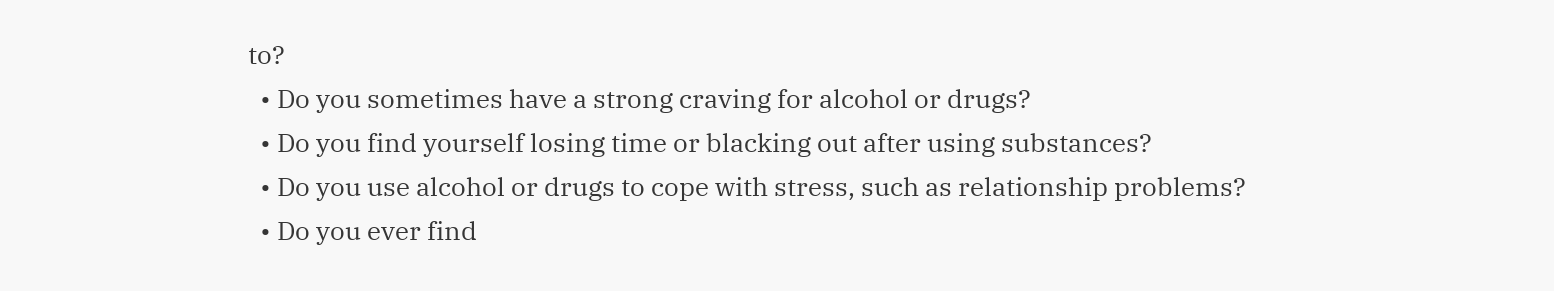to?
  • Do you sometimes have a strong craving for alcohol or drugs?
  • Do you find yourself losing time or blacking out after using substances?
  • Do you use alcohol or drugs to cope with stress, such as relationship problems?
  • Do you ever find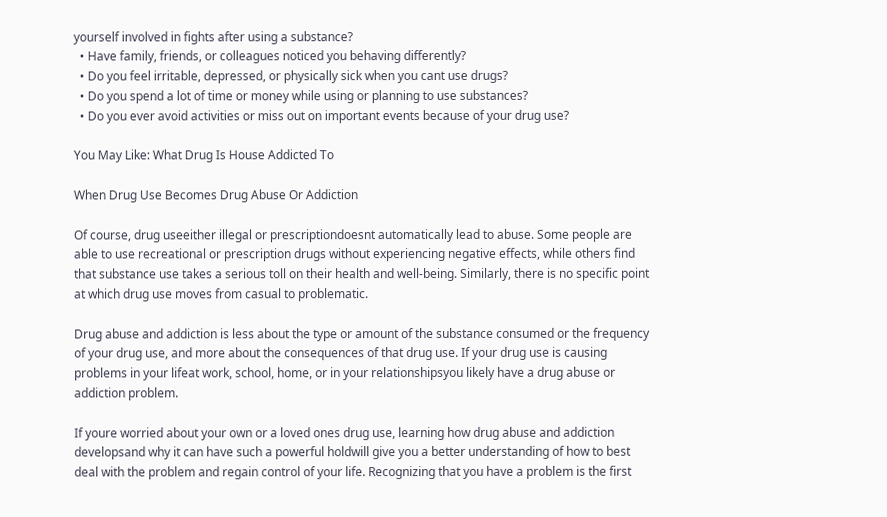yourself involved in fights after using a substance?
  • Have family, friends, or colleagues noticed you behaving differently?
  • Do you feel irritable, depressed, or physically sick when you cant use drugs?
  • Do you spend a lot of time or money while using or planning to use substances?
  • Do you ever avoid activities or miss out on important events because of your drug use?

You May Like: What Drug Is House Addicted To

When Drug Use Becomes Drug Abuse Or Addiction

Of course, drug useeither illegal or prescriptiondoesnt automatically lead to abuse. Some people are able to use recreational or prescription drugs without experiencing negative effects, while others find that substance use takes a serious toll on their health and well-being. Similarly, there is no specific point at which drug use moves from casual to problematic.

Drug abuse and addiction is less about the type or amount of the substance consumed or the frequency of your drug use, and more about the consequences of that drug use. If your drug use is causing problems in your lifeat work, school, home, or in your relationshipsyou likely have a drug abuse or addiction problem.

If youre worried about your own or a loved ones drug use, learning how drug abuse and addiction developsand why it can have such a powerful holdwill give you a better understanding of how to best deal with the problem and regain control of your life. Recognizing that you have a problem is the first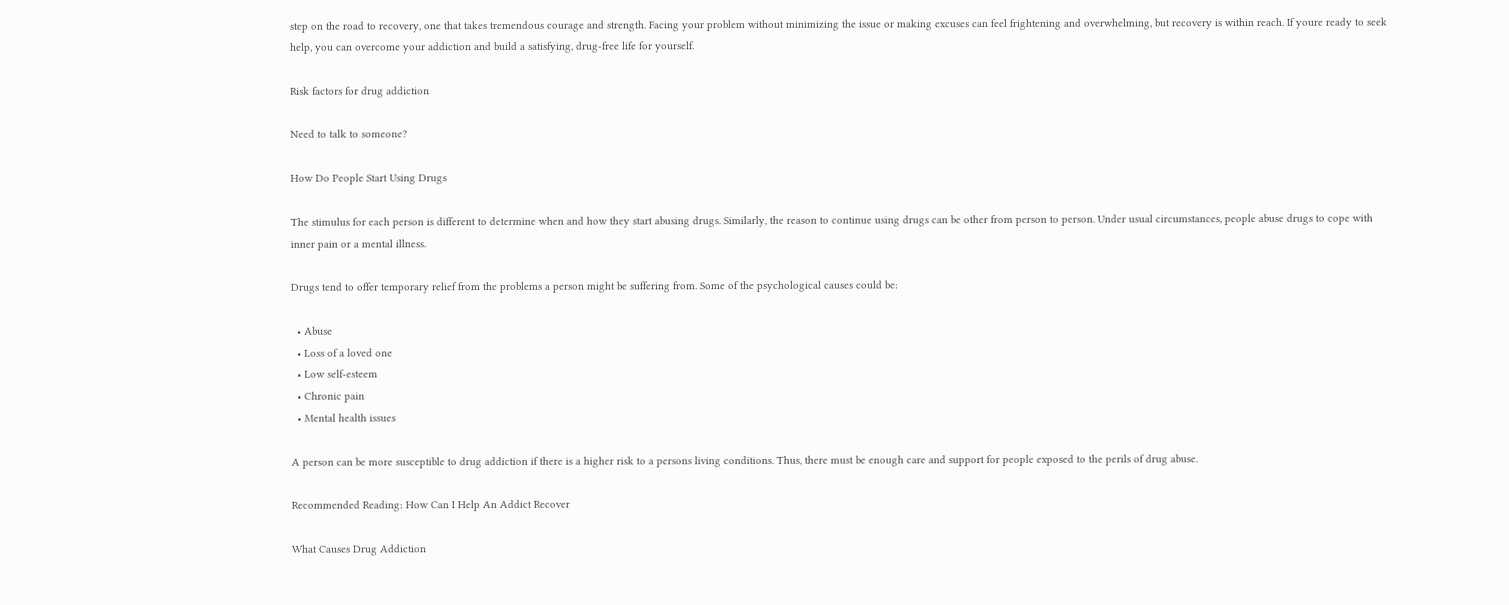step on the road to recovery, one that takes tremendous courage and strength. Facing your problem without minimizing the issue or making excuses can feel frightening and overwhelming, but recovery is within reach. If youre ready to seek help, you can overcome your addiction and build a satisfying, drug-free life for yourself.

Risk factors for drug addiction

Need to talk to someone?

How Do People Start Using Drugs

The stimulus for each person is different to determine when and how they start abusing drugs. Similarly, the reason to continue using drugs can be other from person to person. Under usual circumstances, people abuse drugs to cope with inner pain or a mental illness.

Drugs tend to offer temporary relief from the problems a person might be suffering from. Some of the psychological causes could be:

  • Abuse
  • Loss of a loved one
  • Low self-esteem
  • Chronic pain
  • Mental health issues

A person can be more susceptible to drug addiction if there is a higher risk to a persons living conditions. Thus, there must be enough care and support for people exposed to the perils of drug abuse.

Recommended Reading: How Can I Help An Addict Recover

What Causes Drug Addiction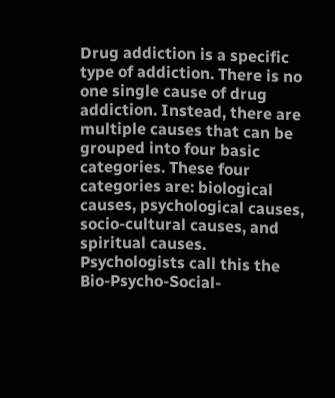Drug addiction is a specific type of addiction. There is no one single cause of drug addiction. Instead, there are multiple causes that can be grouped into four basic categories. These four categories are: biological causes, psychological causes, socio-cultural causes, and spiritual causes. Psychologists call this the Bio-Psycho-Social-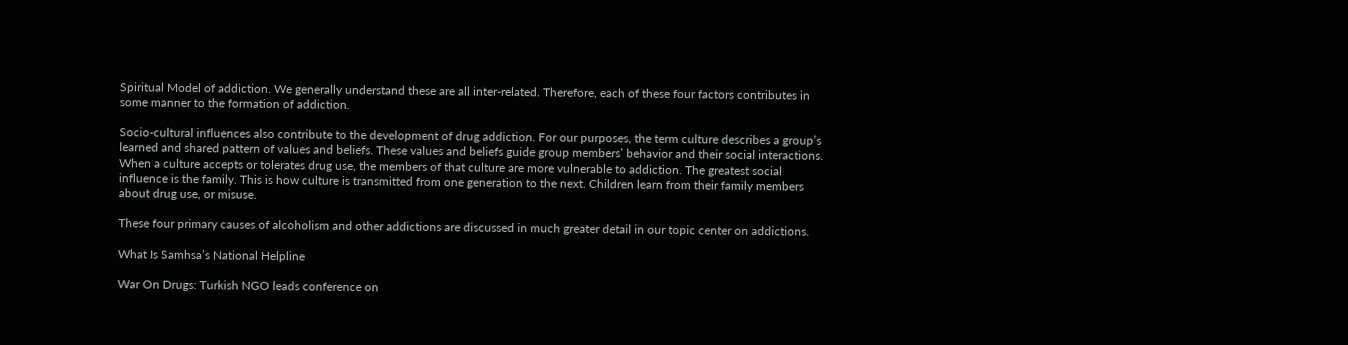Spiritual Model of addiction. We generally understand these are all inter-related. Therefore, each of these four factors contributes in some manner to the formation of addiction.

Socio-cultural influences also contribute to the development of drug addiction. For our purposes, the term culture describes a group’s learned and shared pattern of values and beliefs. These values and beliefs guide group members’ behavior and their social interactions. When a culture accepts or tolerates drug use, the members of that culture are more vulnerable to addiction. The greatest social influence is the family. This is how culture is transmitted from one generation to the next. Children learn from their family members about drug use, or misuse.

These four primary causes of alcoholism and other addictions are discussed in much greater detail in our topic center on addictions.

What Is Samhsa’s National Helpline

War On Drugs: Turkish NGO leads conference on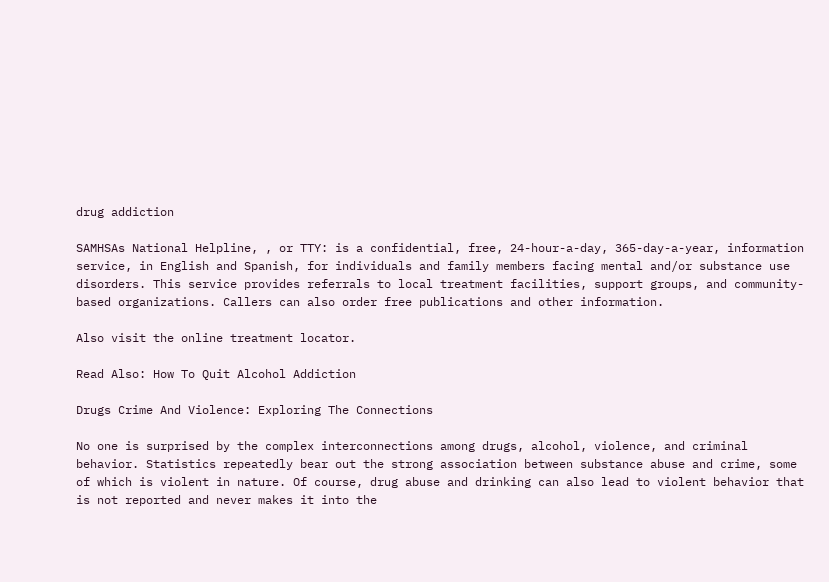drug addiction

SAMHSAs National Helpline, , or TTY: is a confidential, free, 24-hour-a-day, 365-day-a-year, information service, in English and Spanish, for individuals and family members facing mental and/or substance use disorders. This service provides referrals to local treatment facilities, support groups, and community-based organizations. Callers can also order free publications and other information.

Also visit the online treatment locator.

Read Also: How To Quit Alcohol Addiction

Drugs Crime And Violence: Exploring The Connections

No one is surprised by the complex interconnections among drugs, alcohol, violence, and criminal behavior. Statistics repeatedly bear out the strong association between substance abuse and crime, some of which is violent in nature. Of course, drug abuse and drinking can also lead to violent behavior that is not reported and never makes it into the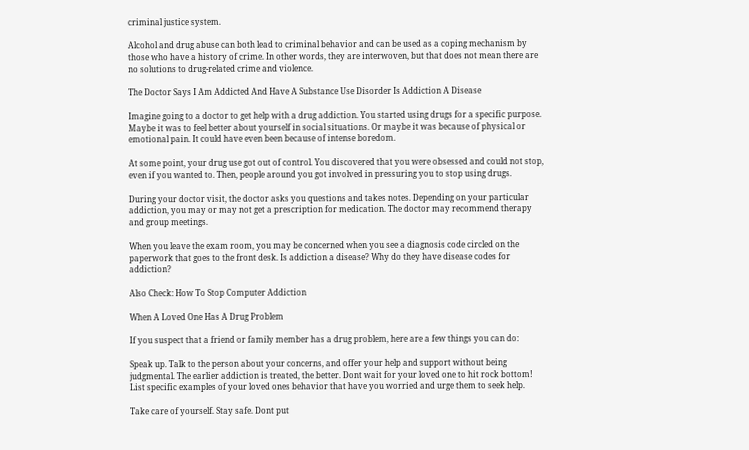criminal justice system.

Alcohol and drug abuse can both lead to criminal behavior and can be used as a coping mechanism by those who have a history of crime. In other words, they are interwoven, but that does not mean there are no solutions to drug-related crime and violence.

The Doctor Says I Am Addicted And Have A Substance Use Disorder Is Addiction A Disease

Imagine going to a doctor to get help with a drug addiction. You started using drugs for a specific purpose. Maybe it was to feel better about yourself in social situations. Or maybe it was because of physical or emotional pain. It could have even been because of intense boredom.

At some point, your drug use got out of control. You discovered that you were obsessed and could not stop, even if you wanted to. Then, people around you got involved in pressuring you to stop using drugs.

During your doctor visit, the doctor asks you questions and takes notes. Depending on your particular addiction, you may or may not get a prescription for medication. The doctor may recommend therapy and group meetings.

When you leave the exam room, you may be concerned when you see a diagnosis code circled on the paperwork that goes to the front desk. Is addiction a disease? Why do they have disease codes for addiction?

Also Check: How To Stop Computer Addiction

When A Loved One Has A Drug Problem

If you suspect that a friend or family member has a drug problem, here are a few things you can do:

Speak up. Talk to the person about your concerns, and offer your help and support without being judgmental. The earlier addiction is treated, the better. Dont wait for your loved one to hit rock bottom! List specific examples of your loved ones behavior that have you worried and urge them to seek help.

Take care of yourself. Stay safe. Dont put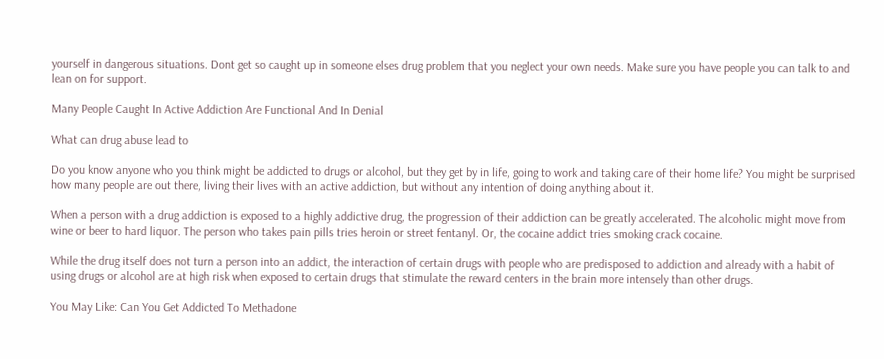yourself in dangerous situations. Dont get so caught up in someone elses drug problem that you neglect your own needs. Make sure you have people you can talk to and lean on for support.

Many People Caught In Active Addiction Are Functional And In Denial

What can drug abuse lead to

Do you know anyone who you think might be addicted to drugs or alcohol, but they get by in life, going to work and taking care of their home life? You might be surprised how many people are out there, living their lives with an active addiction, but without any intention of doing anything about it.

When a person with a drug addiction is exposed to a highly addictive drug, the progression of their addiction can be greatly accelerated. The alcoholic might move from wine or beer to hard liquor. The person who takes pain pills tries heroin or street fentanyl. Or, the cocaine addict tries smoking crack cocaine.

While the drug itself does not turn a person into an addict, the interaction of certain drugs with people who are predisposed to addiction and already with a habit of using drugs or alcohol are at high risk when exposed to certain drugs that stimulate the reward centers in the brain more intensely than other drugs.

You May Like: Can You Get Addicted To Methadone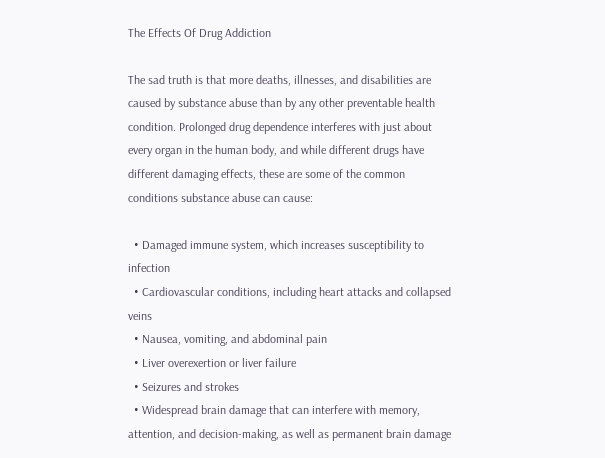The Effects Of Drug Addiction

The sad truth is that more deaths, illnesses, and disabilities are caused by substance abuse than by any other preventable health condition. Prolonged drug dependence interferes with just about every organ in the human body, and while different drugs have different damaging effects, these are some of the common conditions substance abuse can cause:

  • Damaged immune system, which increases susceptibility to infection
  • Cardiovascular conditions, including heart attacks and collapsed veins
  • Nausea, vomiting, and abdominal pain
  • Liver overexertion or liver failure
  • Seizures and strokes
  • Widespread brain damage that can interfere with memory, attention, and decision-making, as well as permanent brain damage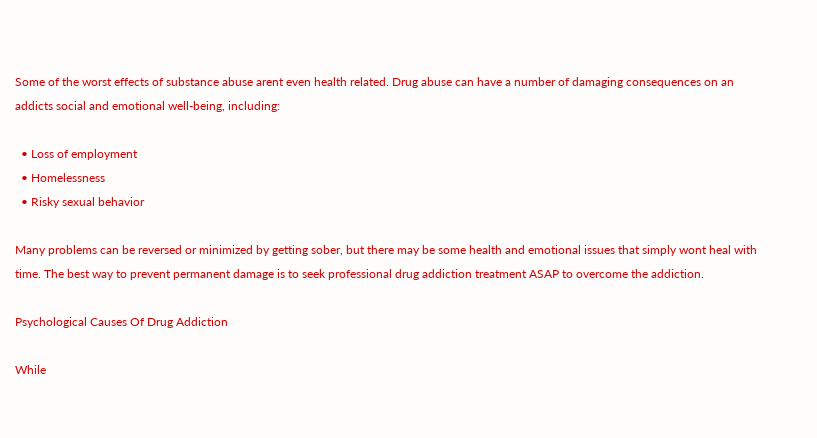Some of the worst effects of substance abuse arent even health related. Drug abuse can have a number of damaging consequences on an addicts social and emotional well-being, including:

  • Loss of employment
  • Homelessness
  • Risky sexual behavior

Many problems can be reversed or minimized by getting sober, but there may be some health and emotional issues that simply wont heal with time. The best way to prevent permanent damage is to seek professional drug addiction treatment ASAP to overcome the addiction.

Psychological Causes Of Drug Addiction

While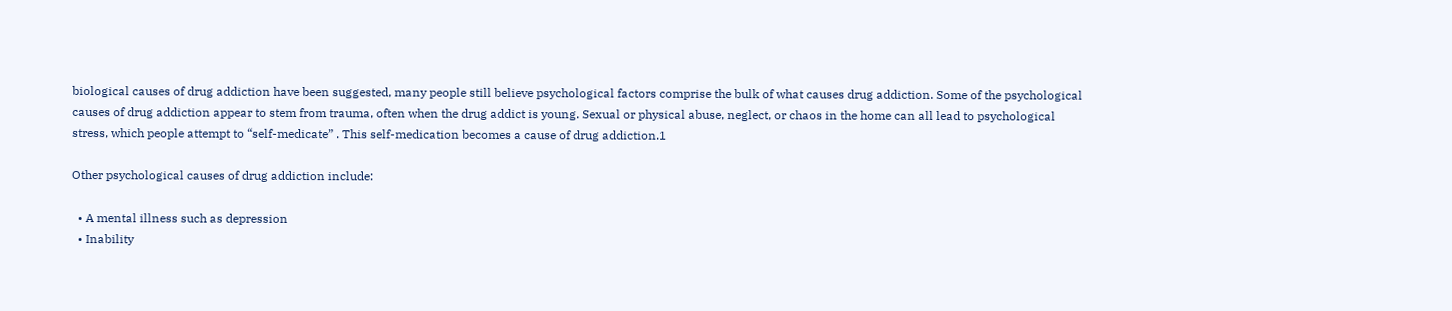biological causes of drug addiction have been suggested, many people still believe psychological factors comprise the bulk of what causes drug addiction. Some of the psychological causes of drug addiction appear to stem from trauma, often when the drug addict is young. Sexual or physical abuse, neglect, or chaos in the home can all lead to psychological stress, which people attempt to “self-medicate” . This self-medication becomes a cause of drug addiction.1

Other psychological causes of drug addiction include:

  • A mental illness such as depression
  • Inability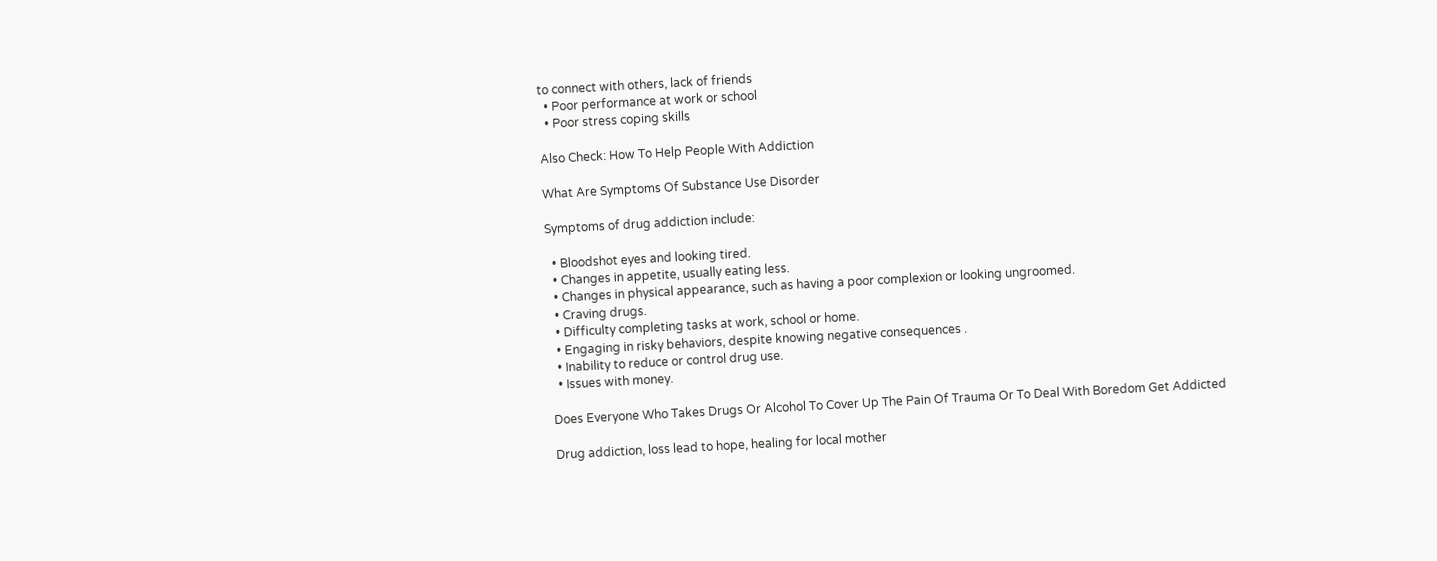to connect with others, lack of friends
  • Poor performance at work or school
  • Poor stress coping skills

Also Check: How To Help People With Addiction

What Are Symptoms Of Substance Use Disorder

Symptoms of drug addiction include:

  • Bloodshot eyes and looking tired.
  • Changes in appetite, usually eating less.
  • Changes in physical appearance, such as having a poor complexion or looking ungroomed.
  • Craving drugs.
  • Difficulty completing tasks at work, school or home.
  • Engaging in risky behaviors, despite knowing negative consequences .
  • Inability to reduce or control drug use.
  • Issues with money.

Does Everyone Who Takes Drugs Or Alcohol To Cover Up The Pain Of Trauma Or To Deal With Boredom Get Addicted

Drug addiction, loss lead to hope, healing for local mother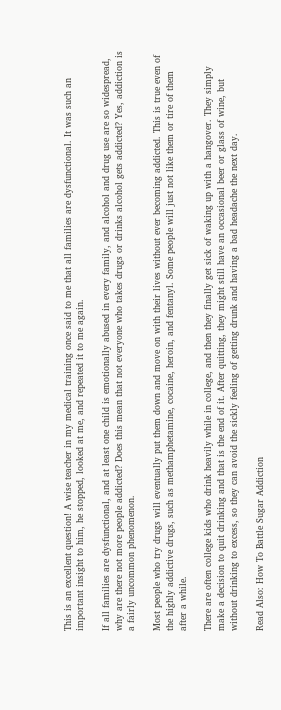This is an excellent question! A wise teacher in my medical training once said to me that all families are dysfunctional. It was such an important insight to him, he stopped, looked at me, and repeated it to me again.

If all families are dysfunctional, and at least one child is emotionally abused in every family, and alcohol and drug use are so widespread, why are there not more people addicted? Does this mean that not everyone who takes drugs or drinks alcohol gets addicted? Yes, addiction is a fairly uncommon phenomenon.

Most people who try drugs will eventually put them down and move on with their lives without ever becoming addicted. This is true even of the highly addictive drugs, such as methamphetamine, cocaine, heroin, and fentanyl. Some people will just not like them or tire of them after a while.

There are often college kids who drink heavily while in college, and then they finally get sick of waking up with a hangover. They simply make a decision to quit drinking and that is the end of it. After quitting, they might still have an occasional beer or glass of wine, but without drinking to excess, so they can avoid the sickly feeling of getting drunk and having a bad headache the next day.

Read Also: How To Battle Sugar Addiction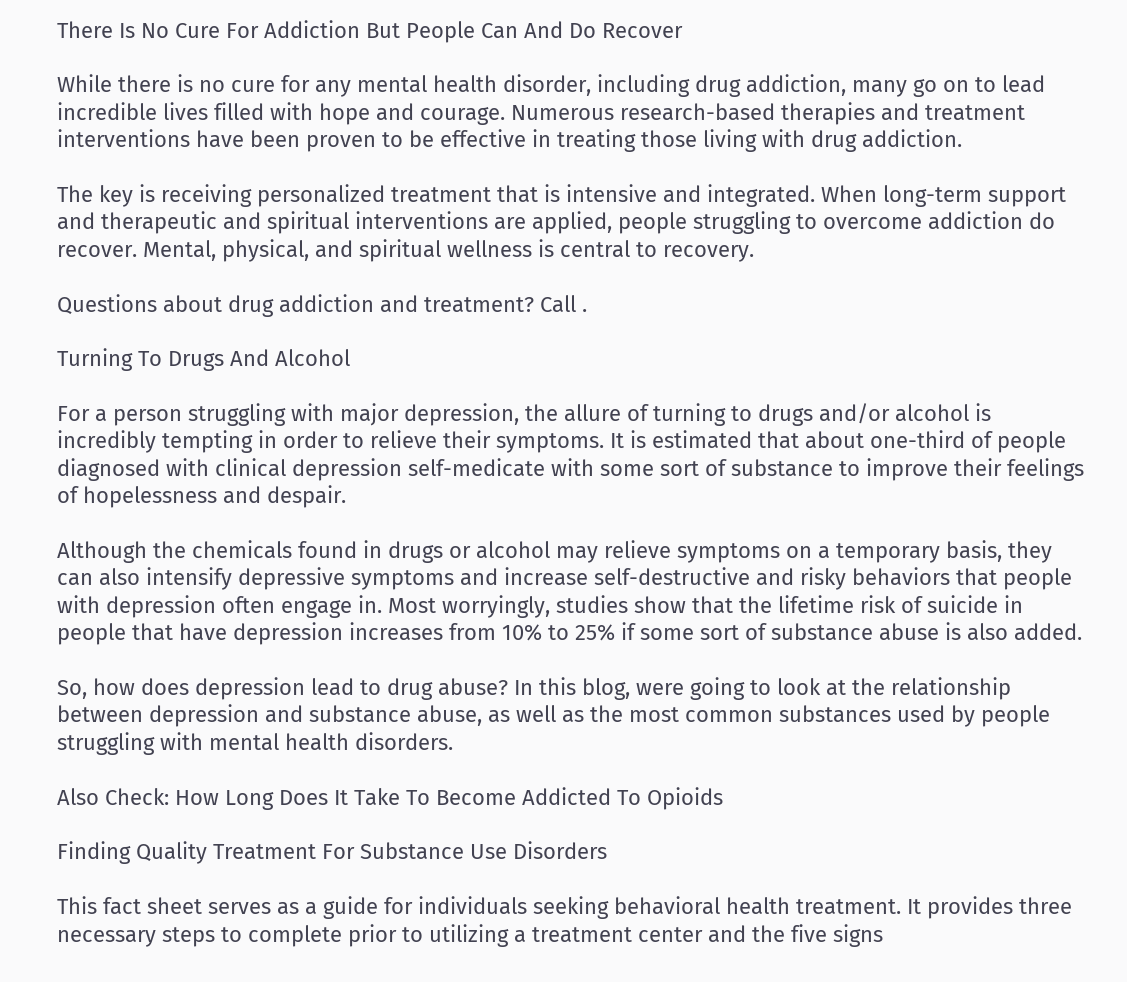There Is No Cure For Addiction But People Can And Do Recover

While there is no cure for any mental health disorder, including drug addiction, many go on to lead incredible lives filled with hope and courage. Numerous research-based therapies and treatment interventions have been proven to be effective in treating those living with drug addiction.

The key is receiving personalized treatment that is intensive and integrated. When long-term support and therapeutic and spiritual interventions are applied, people struggling to overcome addiction do recover. Mental, physical, and spiritual wellness is central to recovery.

Questions about drug addiction and treatment? Call .

Turning To Drugs And Alcohol

For a person struggling with major depression, the allure of turning to drugs and/or alcohol is incredibly tempting in order to relieve their symptoms. It is estimated that about one-third of people diagnosed with clinical depression self-medicate with some sort of substance to improve their feelings of hopelessness and despair.

Although the chemicals found in drugs or alcohol may relieve symptoms on a temporary basis, they can also intensify depressive symptoms and increase self-destructive and risky behaviors that people with depression often engage in. Most worryingly, studies show that the lifetime risk of suicide in people that have depression increases from 10% to 25% if some sort of substance abuse is also added.

So, how does depression lead to drug abuse? In this blog, were going to look at the relationship between depression and substance abuse, as well as the most common substances used by people struggling with mental health disorders.

Also Check: How Long Does It Take To Become Addicted To Opioids

Finding Quality Treatment For Substance Use Disorders

This fact sheet serves as a guide for individuals seeking behavioral health treatment. It provides three necessary steps to complete prior to utilizing a treatment center and the five signs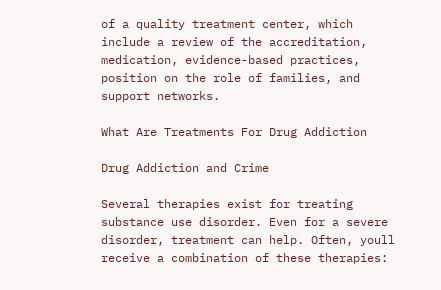of a quality treatment center, which include a review of the accreditation, medication, evidence-based practices, position on the role of families, and support networks.

What Are Treatments For Drug Addiction

Drug Addiction and Crime

Several therapies exist for treating substance use disorder. Even for a severe disorder, treatment can help. Often, youll receive a combination of these therapies: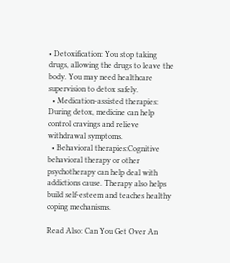• Detoxification: You stop taking drugs, allowing the drugs to leave the body. You may need healthcare supervision to detox safely.
  • Medication-assisted therapies: During detox, medicine can help control cravings and relieve withdrawal symptoms.
  • Behavioral therapies:Cognitive behavioral therapy or other psychotherapy can help deal with addictions cause. Therapy also helps build self-esteem and teaches healthy coping mechanisms.

Read Also: Can You Get Over An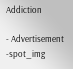Addiction

- Advertisement -spot_img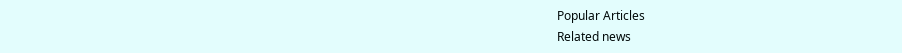Popular Articles
Related news